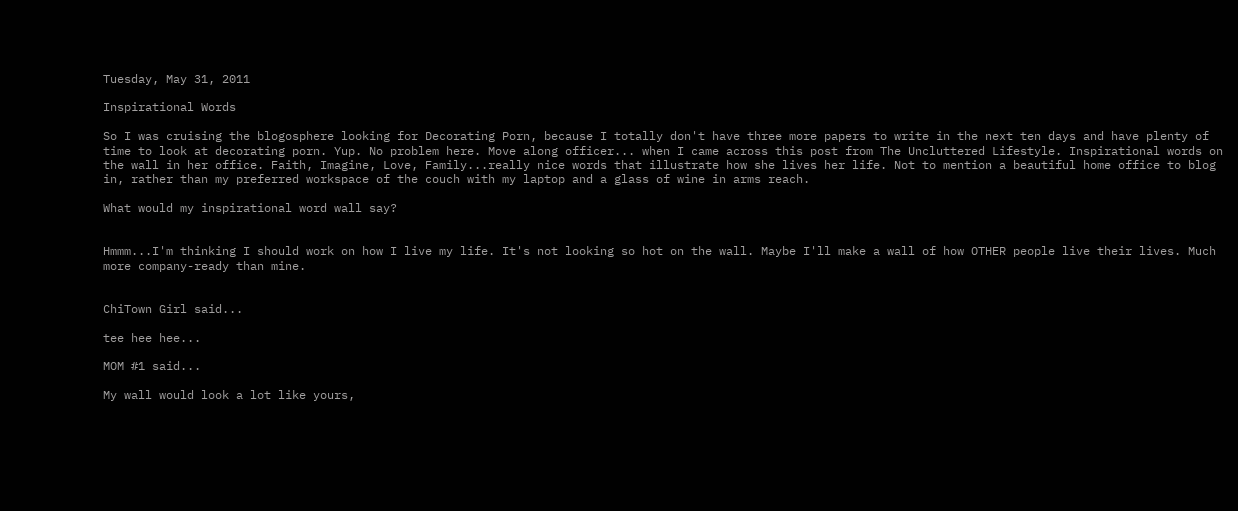Tuesday, May 31, 2011

Inspirational Words

So I was cruising the blogosphere looking for Decorating Porn, because I totally don't have three more papers to write in the next ten days and have plenty of time to look at decorating porn. Yup. No problem here. Move along officer... when I came across this post from The Uncluttered Lifestyle. Inspirational words on the wall in her office. Faith, Imagine, Love, Family...really nice words that illustrate how she lives her life. Not to mention a beautiful home office to blog in, rather than my preferred workspace of the couch with my laptop and a glass of wine in arms reach.

What would my inspirational word wall say?


Hmmm...I'm thinking I should work on how I live my life. It's not looking so hot on the wall. Maybe I'll make a wall of how OTHER people live their lives. Much more company-ready than mine.


ChiTown Girl said...

tee hee hee...

MOM #1 said...

My wall would look a lot like yours,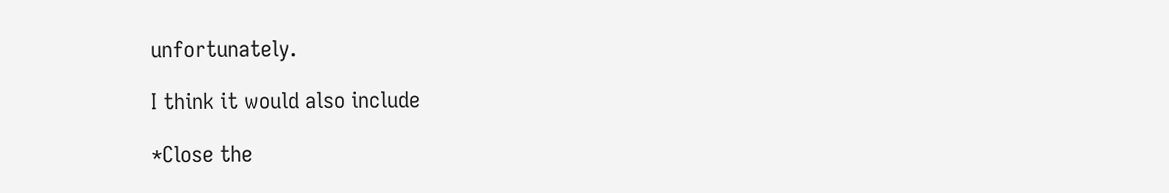unfortunately.

I think it would also include

*Close the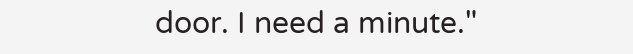door. I need a minute."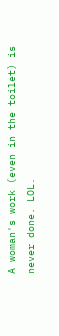A woman's work (even in the toilet) is never done. LOL.